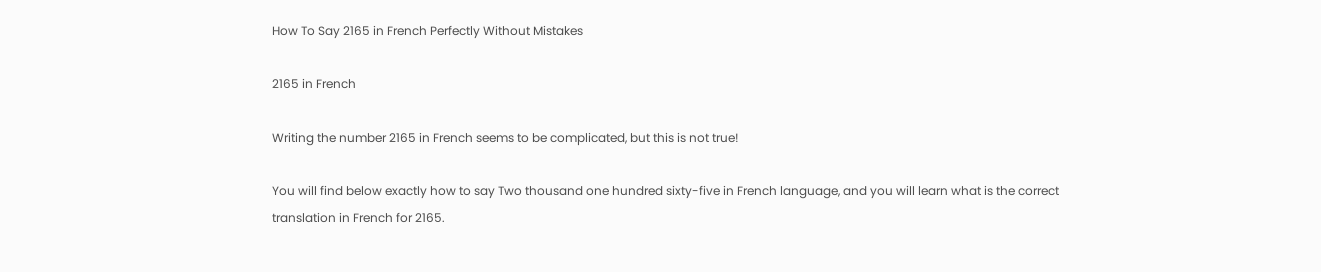How To Say 2165 in French Perfectly Without Mistakes

2165 in French

Writing the number 2165 in French seems to be complicated, but this is not true!

You will find below exactly how to say Two thousand one hundred sixty-five in French language, and you will learn what is the correct translation in French for 2165.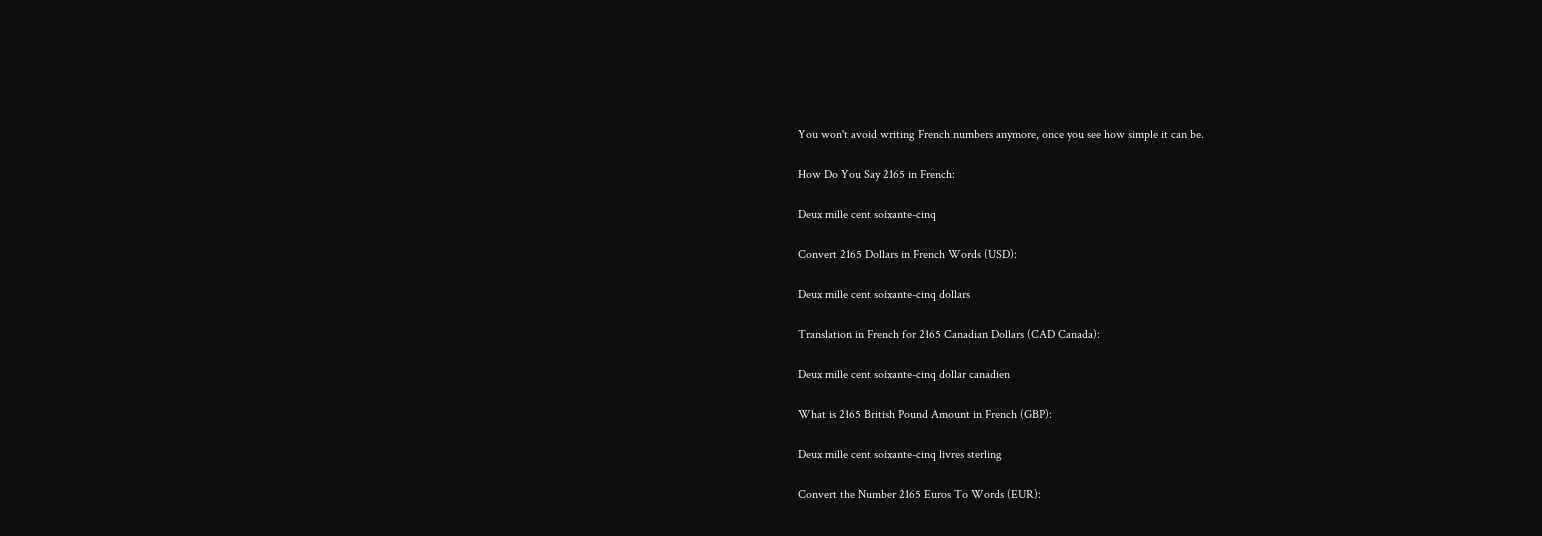You won't avoid writing French numbers anymore, once you see how simple it can be.

How Do You Say 2165 in French:

Deux mille cent soixante-cinq

Convert 2165 Dollars in French Words (USD):

Deux mille cent soixante-cinq dollars

Translation in French for 2165 Canadian Dollars (CAD Canada):

Deux mille cent soixante-cinq dollar canadien

What is 2165 British Pound Amount in French (GBP):

Deux mille cent soixante-cinq livres sterling

Convert the Number 2165 Euros To Words (EUR):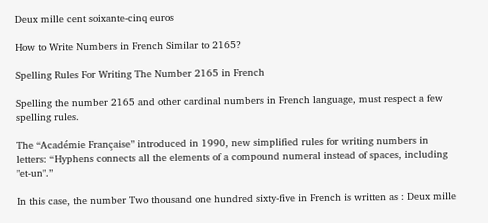Deux mille cent soixante-cinq euros

How to Write Numbers in French Similar to 2165?

Spelling Rules For Writing The Number 2165 in French

Spelling the number 2165 and other cardinal numbers in French language, must respect a few spelling rules.

The ‘‘Académie Française’’ introduced in 1990, new simplified rules for writing numbers in letters: “Hyphens connects all the elements of a compound numeral instead of spaces, including "et-un".”

In this case, the number Two thousand one hundred sixty-five in French is written as : Deux mille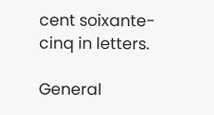cent soixante-cinq in letters.

General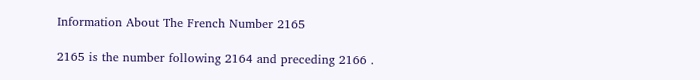Information About The French Number 2165

2165 is the number following 2164 and preceding 2166 .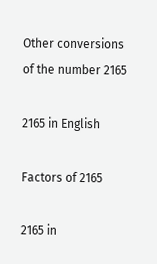Other conversions of the number 2165

2165 in English

Factors of 2165

2165 in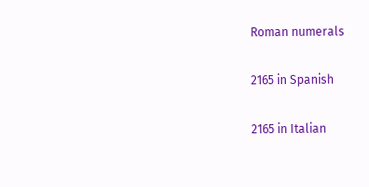Roman numerals

2165 in Spanish

2165 in Italian